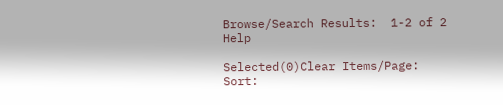Browse/Search Results:  1-2 of 2 Help

Selected(0)Clear Items/Page:    Sort: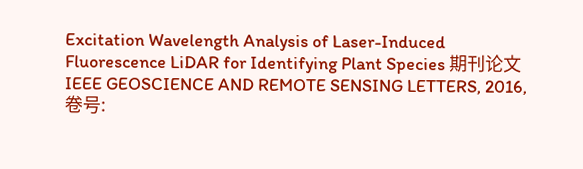Excitation Wavelength Analysis of Laser-Induced Fluorescence LiDAR for Identifying Plant Species 期刊论文
IEEE GEOSCIENCE AND REMOTE SENSING LETTERS, 2016, 卷号: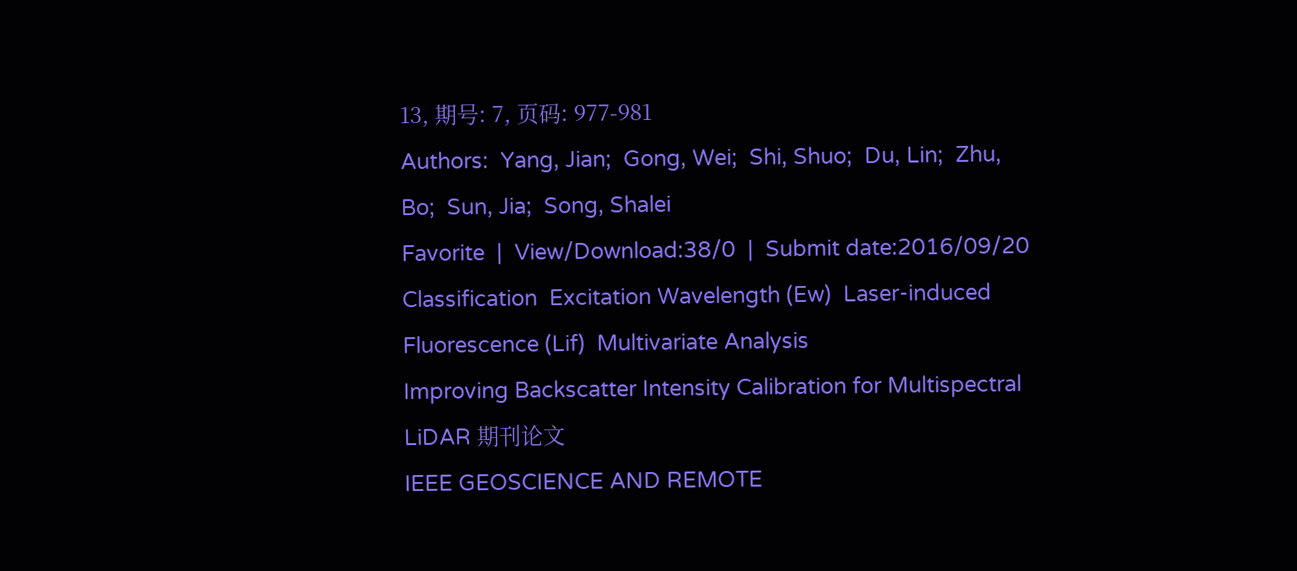13, 期号: 7, 页码: 977-981
Authors:  Yang, Jian;  Gong, Wei;  Shi, Shuo;  Du, Lin;  Zhu, Bo;  Sun, Jia;  Song, Shalei
Favorite  |  View/Download:38/0  |  Submit date:2016/09/20
Classification  Excitation Wavelength (Ew)  Laser-induced Fluorescence (Lif)  Multivariate Analysis
Improving Backscatter Intensity Calibration for Multispectral LiDAR 期刊论文
IEEE GEOSCIENCE AND REMOTE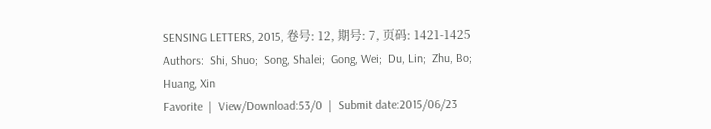SENSING LETTERS, 2015, 卷号: 12, 期号: 7, 页码: 1421-1425
Authors:  Shi, Shuo;  Song, Shalei;  Gong, Wei;  Du, Lin;  Zhu, Bo;  Huang, Xin
Favorite  |  View/Download:53/0  |  Submit date:2015/06/23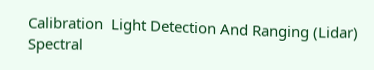Calibration  Light Detection And Ranging (Lidar) Spectral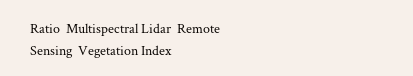Ratio  Multispectral Lidar  Remote Sensing  Vegetation Index